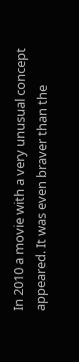In 2010 a movie with a very unusual concept appeared. It was even braver than the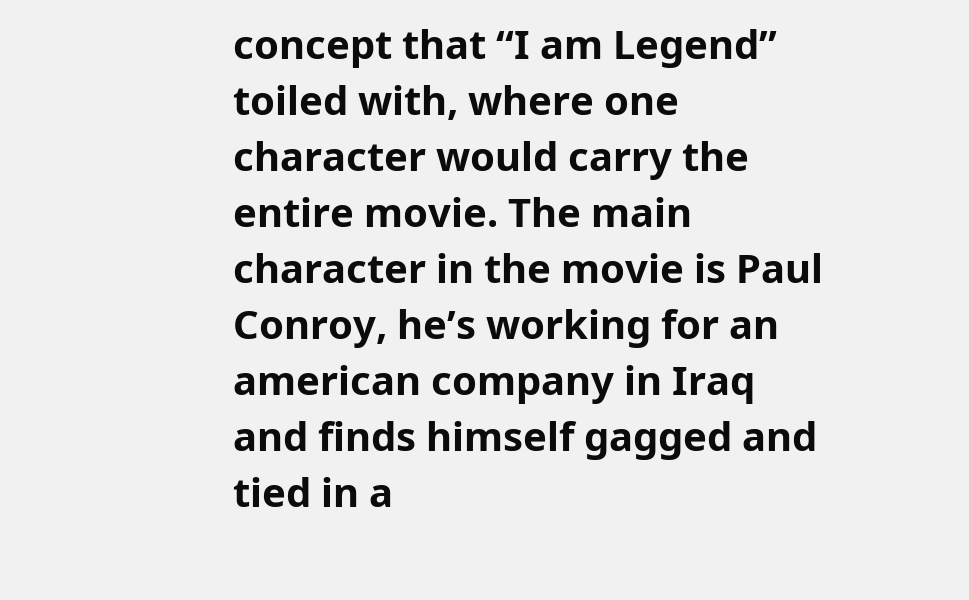concept that “I am Legend” toiled with, where one character would carry the entire movie. The main character in the movie is Paul Conroy, he’s working for an american company in Iraq and finds himself gagged and tied in a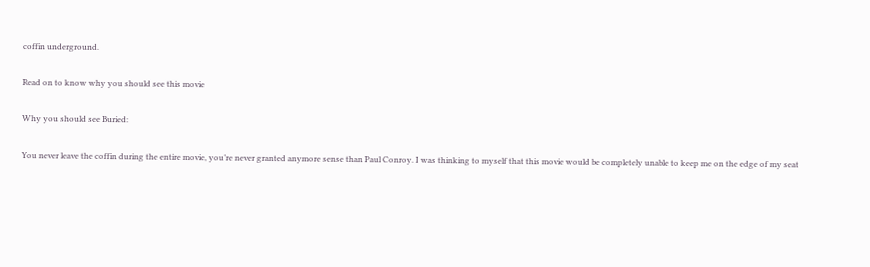coffin underground.

Read on to know why you should see this movie

Why you should see Buried:

You never leave the coffin during the entire movie, you’re never granted anymore sense than Paul Conroy. I was thinking to myself that this movie would be completely unable to keep me on the edge of my seat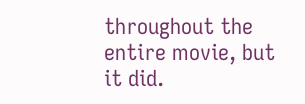throughout the entire movie, but it did.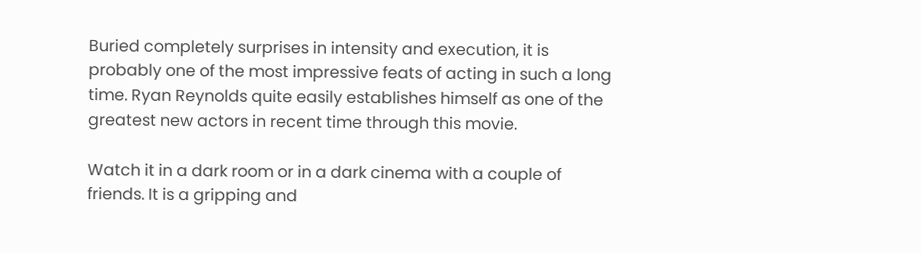Buried completely surprises in intensity and execution, it is probably one of the most impressive feats of acting in such a long time. Ryan Reynolds quite easily establishes himself as one of the greatest new actors in recent time through this movie.

Watch it in a dark room or in a dark cinema with a couple of friends. It is a gripping and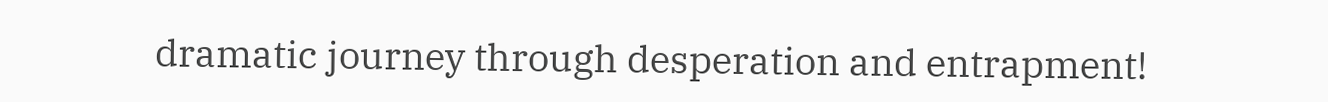dramatic journey through desperation and entrapment!